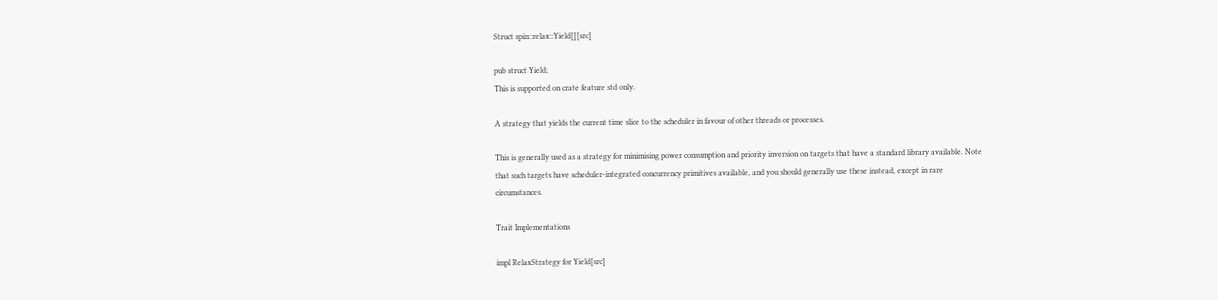Struct spin::relax::Yield[][src]

pub struct Yield;
This is supported on crate feature std only.

A strategy that yields the current time slice to the scheduler in favour of other threads or processes.

This is generally used as a strategy for minimising power consumption and priority inversion on targets that have a standard library available. Note that such targets have scheduler-integrated concurrency primitives available, and you should generally use these instead, except in rare circumstances.

Trait Implementations

impl RelaxStrategy for Yield[src]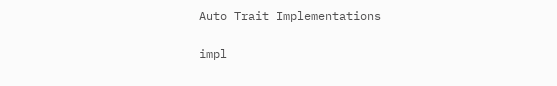Auto Trait Implementations

impl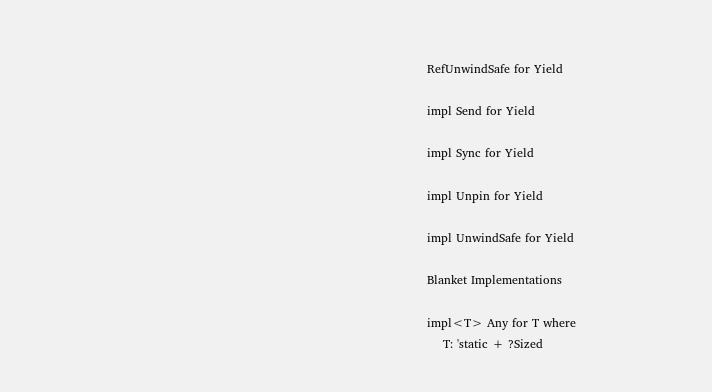RefUnwindSafe for Yield

impl Send for Yield

impl Sync for Yield

impl Unpin for Yield

impl UnwindSafe for Yield

Blanket Implementations

impl<T> Any for T where
    T: 'static + ?Sized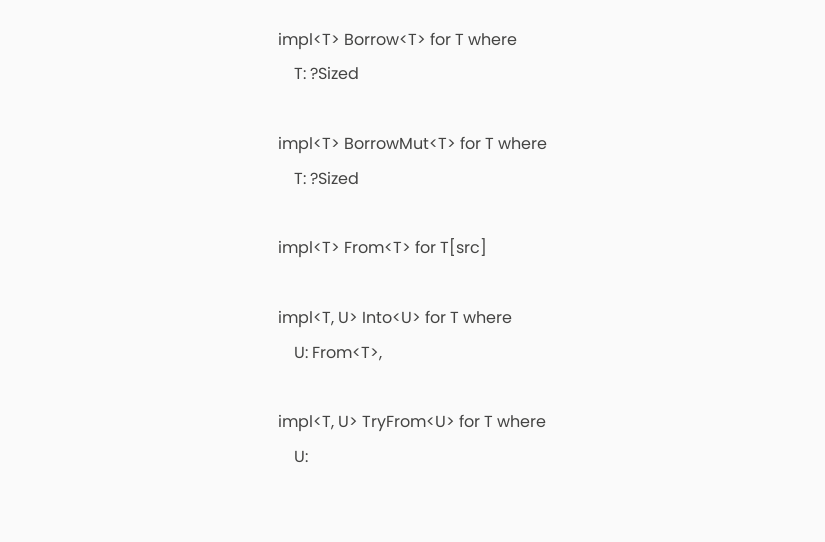impl<T> Borrow<T> for T where
    T: ?Sized

impl<T> BorrowMut<T> for T where
    T: ?Sized

impl<T> From<T> for T[src]

impl<T, U> Into<U> for T where
    U: From<T>,

impl<T, U> TryFrom<U> for T where
    U: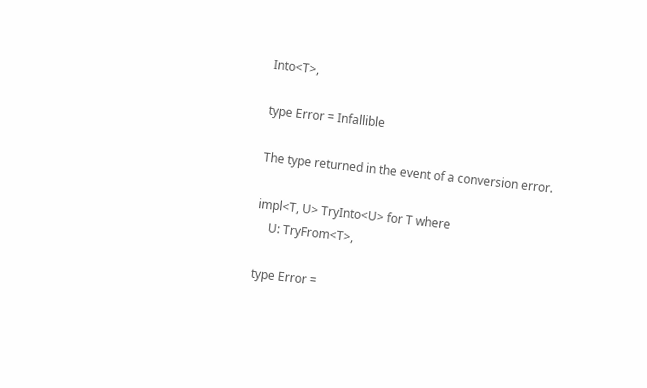Into<T>,

type Error = Infallible

The type returned in the event of a conversion error.

impl<T, U> TryInto<U> for T where
    U: TryFrom<T>,

type Error =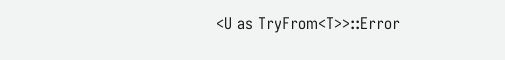<U as TryFrom<T>>::Error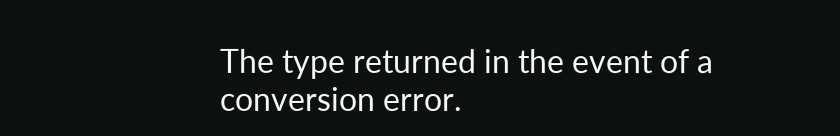The type returned in the event of a conversion error.